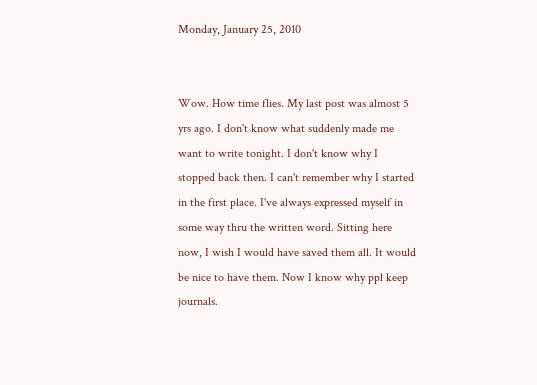Monday, January 25, 2010


Wow. How time flies. My last post was almost 5 yrs ago. I don't know what suddenly made me want to write tonight. I don't know why I stopped back then. I can't remember why I started in the first place. I've always expressed myself in some way thru the written word. Sitting here now, I wish I would have saved them all. It would be nice to have them. Now I know why ppl keep journals.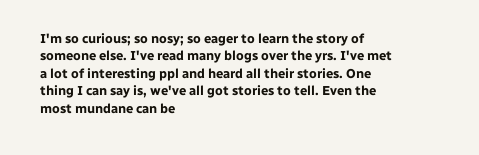I'm so curious; so nosy; so eager to learn the story of someone else. I've read many blogs over the yrs. I've met a lot of interesting ppl and heard all their stories. One thing I can say is, we've all got stories to tell. Even the most mundane can be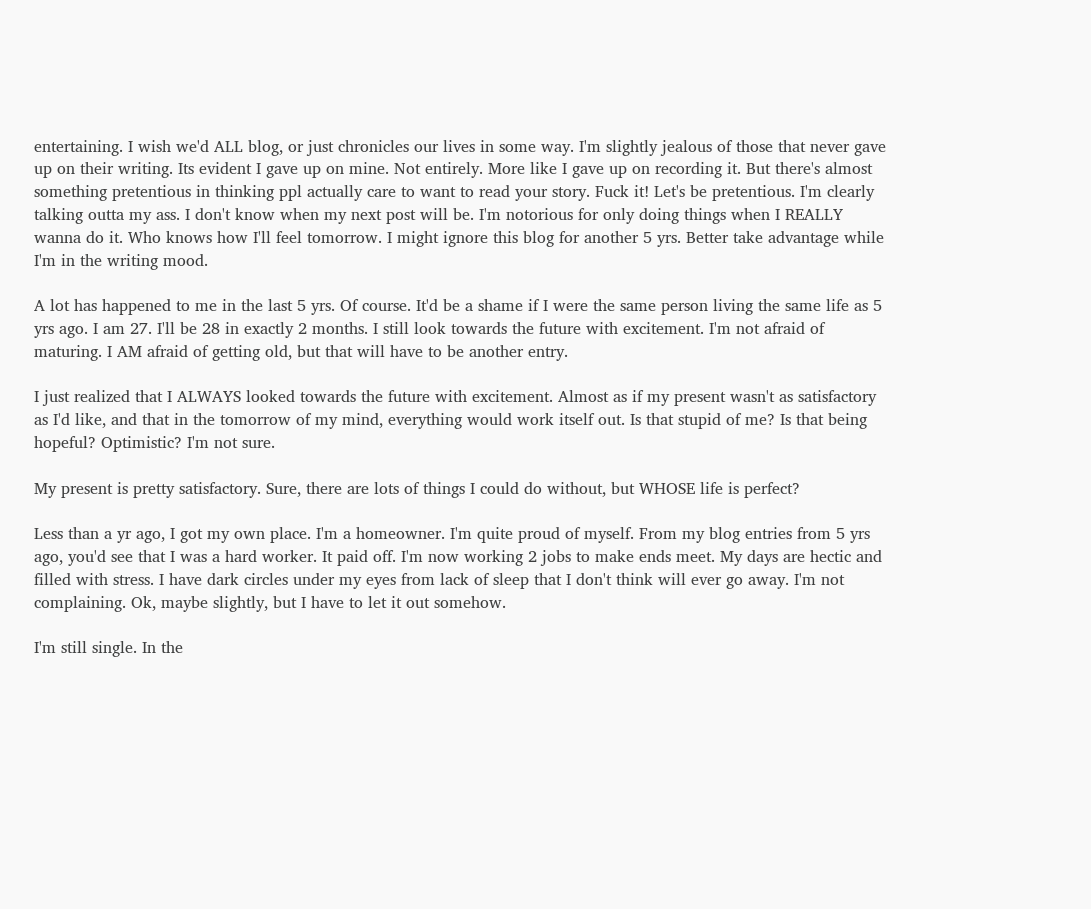entertaining. I wish we'd ALL blog, or just chronicles our lives in some way. I'm slightly jealous of those that never gave up on their writing. Its evident I gave up on mine. Not entirely. More like I gave up on recording it. But there's almost something pretentious in thinking ppl actually care to want to read your story. Fuck it! Let's be pretentious. I'm clearly talking outta my ass. I don't know when my next post will be. I'm notorious for only doing things when I REALLY wanna do it. Who knows how I'll feel tomorrow. I might ignore this blog for another 5 yrs. Better take advantage while I'm in the writing mood.

A lot has happened to me in the last 5 yrs. Of course. It'd be a shame if I were the same person living the same life as 5 yrs ago. I am 27. I'll be 28 in exactly 2 months. I still look towards the future with excitement. I'm not afraid of maturing. I AM afraid of getting old, but that will have to be another entry.

I just realized that I ALWAYS looked towards the future with excitement. Almost as if my present wasn't as satisfactory as I'd like, and that in the tomorrow of my mind, everything would work itself out. Is that stupid of me? Is that being hopeful? Optimistic? I'm not sure.

My present is pretty satisfactory. Sure, there are lots of things I could do without, but WHOSE life is perfect?

Less than a yr ago, I got my own place. I'm a homeowner. I'm quite proud of myself. From my blog entries from 5 yrs ago, you'd see that I was a hard worker. It paid off. I'm now working 2 jobs to make ends meet. My days are hectic and filled with stress. I have dark circles under my eyes from lack of sleep that I don't think will ever go away. I'm not complaining. Ok, maybe slightly, but I have to let it out somehow.

I'm still single. In the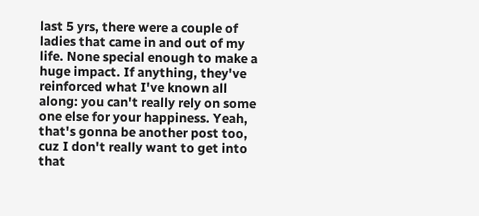last 5 yrs, there were a couple of ladies that came in and out of my life. None special enough to make a huge impact. If anything, they've reinforced what I've known all along: you can't really rely on some one else for your happiness. Yeah, that's gonna be another post too, cuz I don't really want to get into that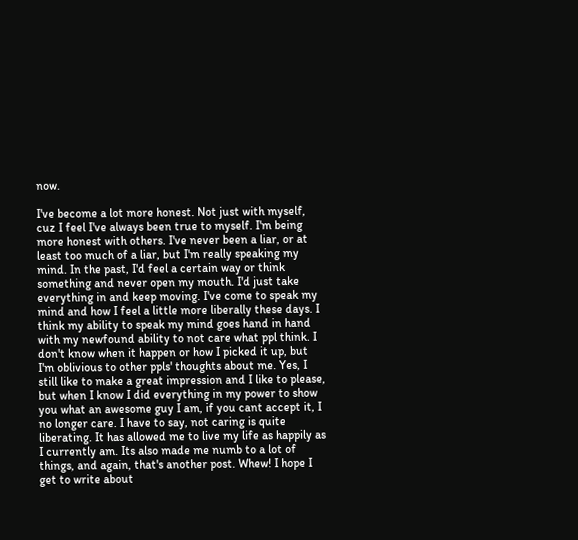now.

I've become a lot more honest. Not just with myself, cuz I feel I've always been true to myself. I'm being more honest with others. I've never been a liar, or at least too much of a liar, but I'm really speaking my mind. In the past, I'd feel a certain way or think something and never open my mouth. I'd just take everything in and keep moving. I've come to speak my mind and how I feel a little more liberally these days. I think my ability to speak my mind goes hand in hand with my newfound ability to not care what ppl think. I don't know when it happen or how I picked it up, but I'm oblivious to other ppls' thoughts about me. Yes, I still like to make a great impression and I like to please, but when I know I did everything in my power to show you what an awesome guy I am, if you cant accept it, I no longer care. I have to say, not caring is quite liberating. It has allowed me to live my life as happily as I currently am. Its also made me numb to a lot of things, and again, that's another post. Whew! I hope I get to write about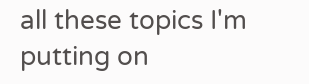all these topics I'm putting on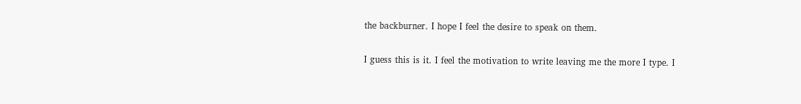the backburner. I hope I feel the desire to speak on them.

I guess this is it. I feel the motivation to write leaving me the more I type. I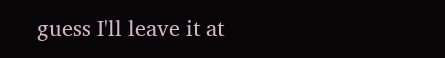guess I'll leave it at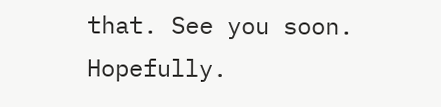that. See you soon. Hopefully.